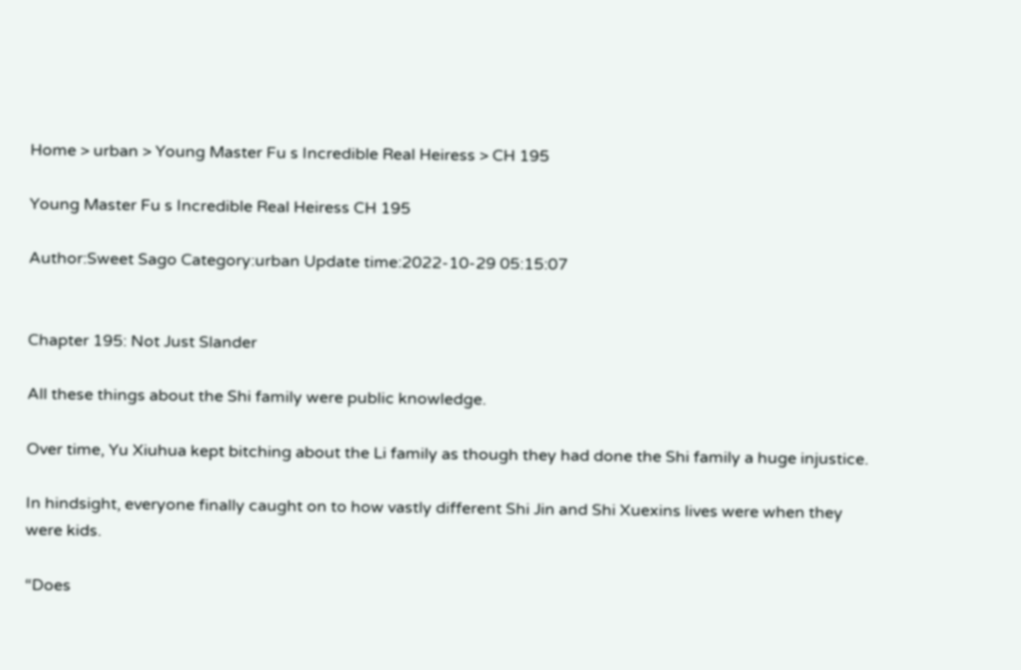Home > urban > Young Master Fu s Incredible Real Heiress > CH 195

Young Master Fu s Incredible Real Heiress CH 195

Author:Sweet Sago Category:urban Update time:2022-10-29 05:15:07


Chapter 195: Not Just Slander

All these things about the Shi family were public knowledge.

Over time, Yu Xiuhua kept bitching about the Li family as though they had done the Shi family a huge injustice.

In hindsight, everyone finally caught on to how vastly different Shi Jin and Shi Xuexins lives were when they were kids.

“Does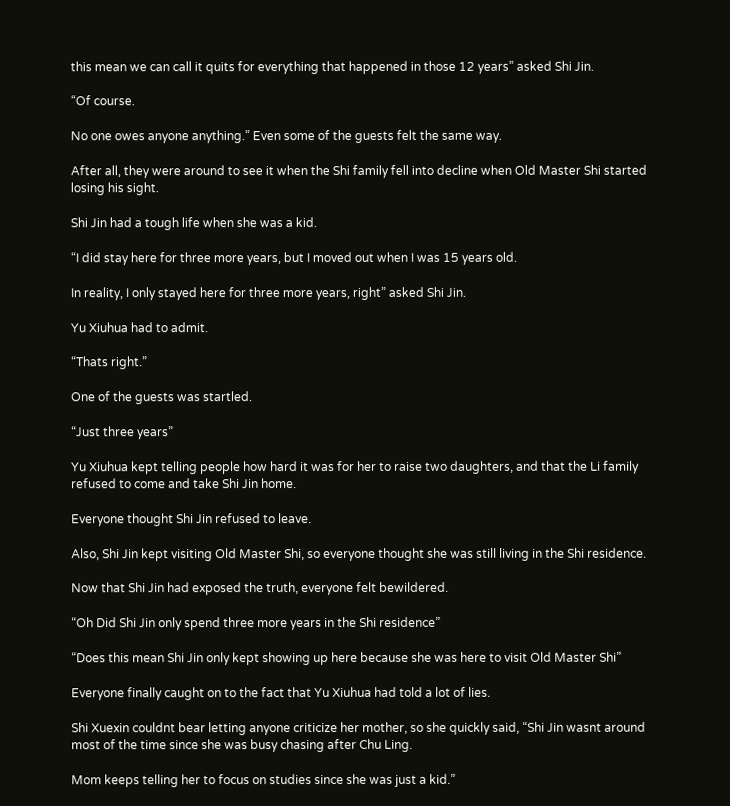this mean we can call it quits for everything that happened in those 12 years” asked Shi Jin.

“Of course.

No one owes anyone anything.” Even some of the guests felt the same way.

After all, they were around to see it when the Shi family fell into decline when Old Master Shi started losing his sight.

Shi Jin had a tough life when she was a kid.

“I did stay here for three more years, but I moved out when I was 15 years old.

In reality, I only stayed here for three more years, right” asked Shi Jin.

Yu Xiuhua had to admit.

“Thats right.”

One of the guests was startled.

“Just three years”

Yu Xiuhua kept telling people how hard it was for her to raise two daughters, and that the Li family refused to come and take Shi Jin home.

Everyone thought Shi Jin refused to leave.

Also, Shi Jin kept visiting Old Master Shi, so everyone thought she was still living in the Shi residence.

Now that Shi Jin had exposed the truth, everyone felt bewildered.

“Oh Did Shi Jin only spend three more years in the Shi residence”

“Does this mean Shi Jin only kept showing up here because she was here to visit Old Master Shi”

Everyone finally caught on to the fact that Yu Xiuhua had told a lot of lies.

Shi Xuexin couldnt bear letting anyone criticize her mother, so she quickly said, “Shi Jin wasnt around most of the time since she was busy chasing after Chu Ling.

Mom keeps telling her to focus on studies since she was just a kid.”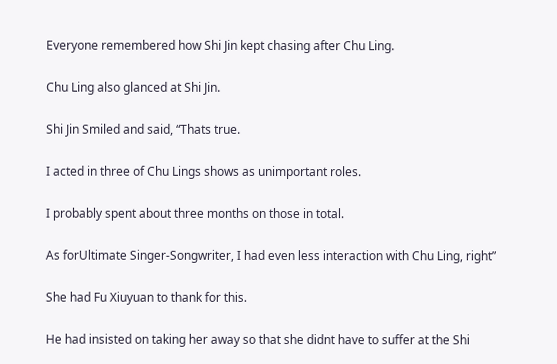Everyone remembered how Shi Jin kept chasing after Chu Ling.

Chu Ling also glanced at Shi Jin.

Shi Jin Smiled and said, “Thats true.

I acted in three of Chu Lings shows as unimportant roles.

I probably spent about three months on those in total.

As forUltimate Singer-Songwriter, I had even less interaction with Chu Ling, right”

She had Fu Xiuyuan to thank for this.

He had insisted on taking her away so that she didnt have to suffer at the Shi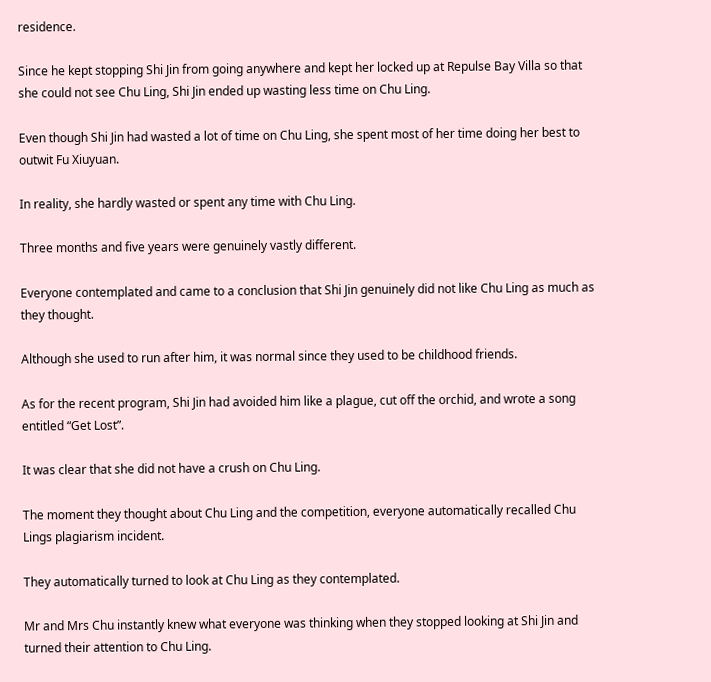residence.

Since he kept stopping Shi Jin from going anywhere and kept her locked up at Repulse Bay Villa so that she could not see Chu Ling, Shi Jin ended up wasting less time on Chu Ling.

Even though Shi Jin had wasted a lot of time on Chu Ling, she spent most of her time doing her best to outwit Fu Xiuyuan.

In reality, she hardly wasted or spent any time with Chu Ling.

Three months and five years were genuinely vastly different.

Everyone contemplated and came to a conclusion that Shi Jin genuinely did not like Chu Ling as much as they thought.

Although she used to run after him, it was normal since they used to be childhood friends.

As for the recent program, Shi Jin had avoided him like a plague, cut off the orchid, and wrote a song entitled “Get Lost”.

It was clear that she did not have a crush on Chu Ling.

The moment they thought about Chu Ling and the competition, everyone automatically recalled Chu Lings plagiarism incident.

They automatically turned to look at Chu Ling as they contemplated.

Mr and Mrs Chu instantly knew what everyone was thinking when they stopped looking at Shi Jin and turned their attention to Chu Ling.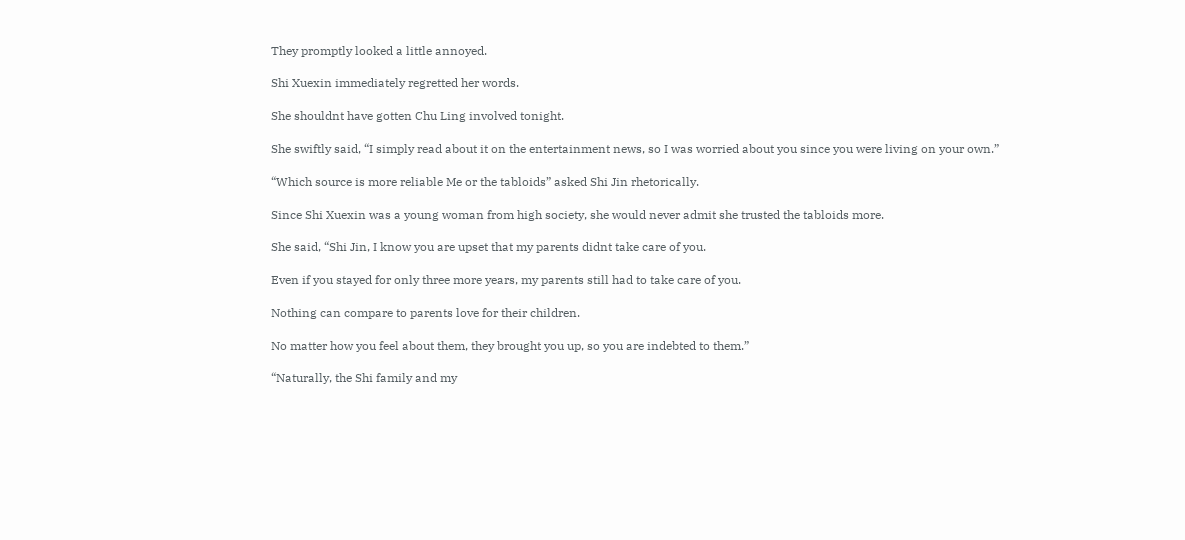They promptly looked a little annoyed.

Shi Xuexin immediately regretted her words.

She shouldnt have gotten Chu Ling involved tonight.

She swiftly said, “I simply read about it on the entertainment news, so I was worried about you since you were living on your own.”

“Which source is more reliable Me or the tabloids” asked Shi Jin rhetorically.

Since Shi Xuexin was a young woman from high society, she would never admit she trusted the tabloids more.

She said, “Shi Jin, I know you are upset that my parents didnt take care of you.

Even if you stayed for only three more years, my parents still had to take care of you.

Nothing can compare to parents love for their children.

No matter how you feel about them, they brought you up, so you are indebted to them.”

“Naturally, the Shi family and my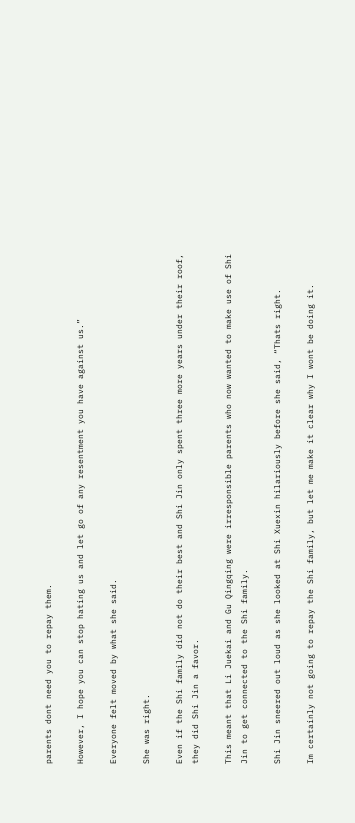parents dont need you to repay them.

However, I hope you can stop hating us and let go of any resentment you have against us.”

Everyone felt moved by what she said.

She was right.

Even if the Shi family did not do their best and Shi Jin only spent three more years under their roof, they did Shi Jin a favor.

This meant that Li Juekai and Gu Qingqing were irresponsible parents who now wanted to make use of Shi Jin to get connected to the Shi family.

Shi Jin sneered out loud as she looked at Shi Xuexin hilariously before she said, “Thats right.

Im certainly not going to repay the Shi family, but let me make it clear why I wont be doing it.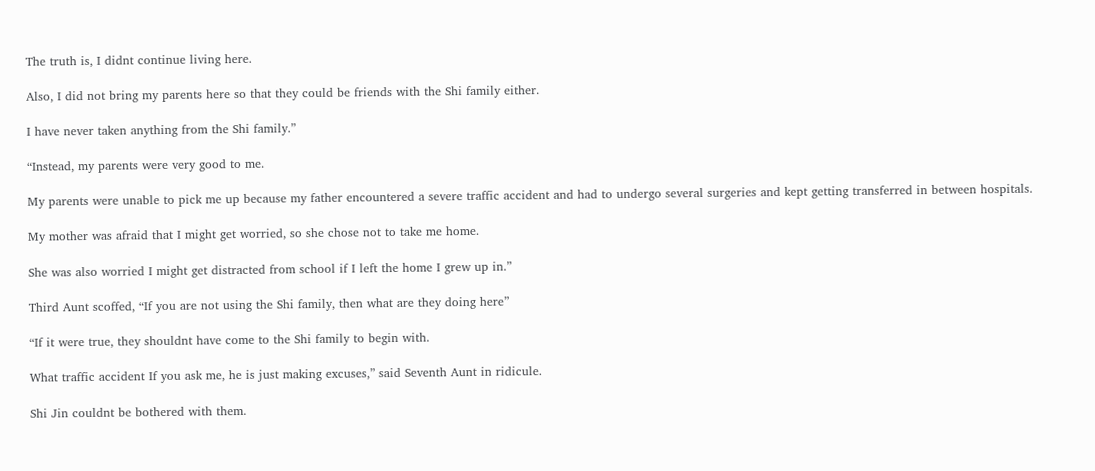The truth is, I didnt continue living here.

Also, I did not bring my parents here so that they could be friends with the Shi family either.

I have never taken anything from the Shi family.”

“Instead, my parents were very good to me.

My parents were unable to pick me up because my father encountered a severe traffic accident and had to undergo several surgeries and kept getting transferred in between hospitals.

My mother was afraid that I might get worried, so she chose not to take me home.

She was also worried I might get distracted from school if I left the home I grew up in.”

Third Aunt scoffed, “If you are not using the Shi family, then what are they doing here”

“If it were true, they shouldnt have come to the Shi family to begin with.

What traffic accident If you ask me, he is just making excuses,” said Seventh Aunt in ridicule.

Shi Jin couldnt be bothered with them.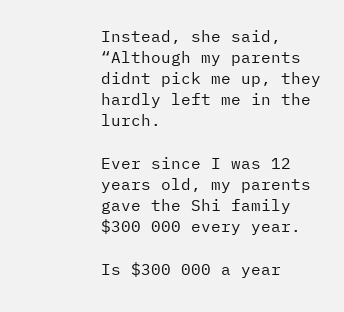Instead, she said, “Although my parents didnt pick me up, they hardly left me in the lurch.

Ever since I was 12 years old, my parents gave the Shi family $300 000 every year.

Is $300 000 a year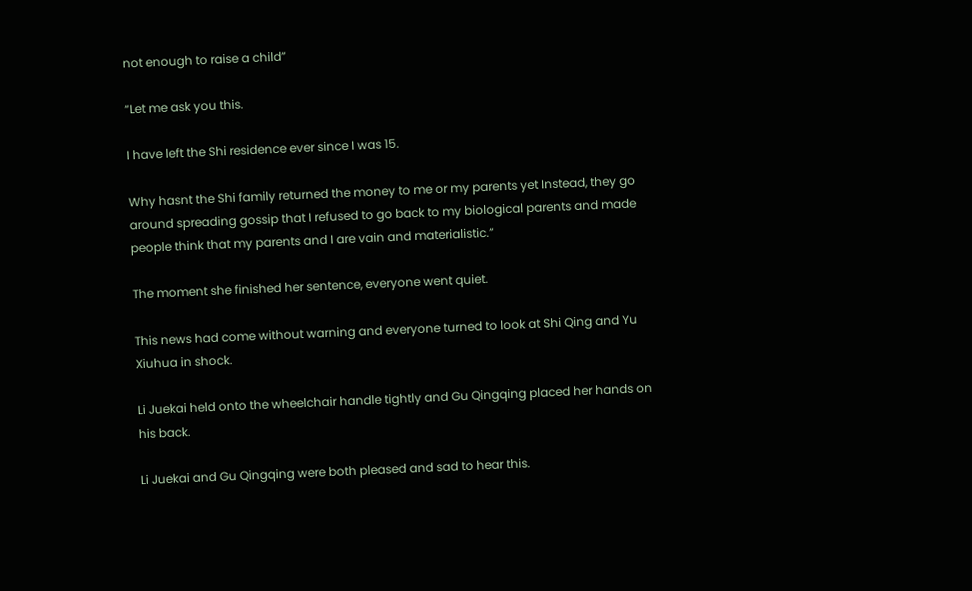not enough to raise a child”

“Let me ask you this.

I have left the Shi residence ever since I was 15.

Why hasnt the Shi family returned the money to me or my parents yet Instead, they go around spreading gossip that I refused to go back to my biological parents and made people think that my parents and I are vain and materialistic.”

The moment she finished her sentence, everyone went quiet.

This news had come without warning and everyone turned to look at Shi Qing and Yu Xiuhua in shock.

Li Juekai held onto the wheelchair handle tightly and Gu Qingqing placed her hands on his back.

Li Juekai and Gu Qingqing were both pleased and sad to hear this.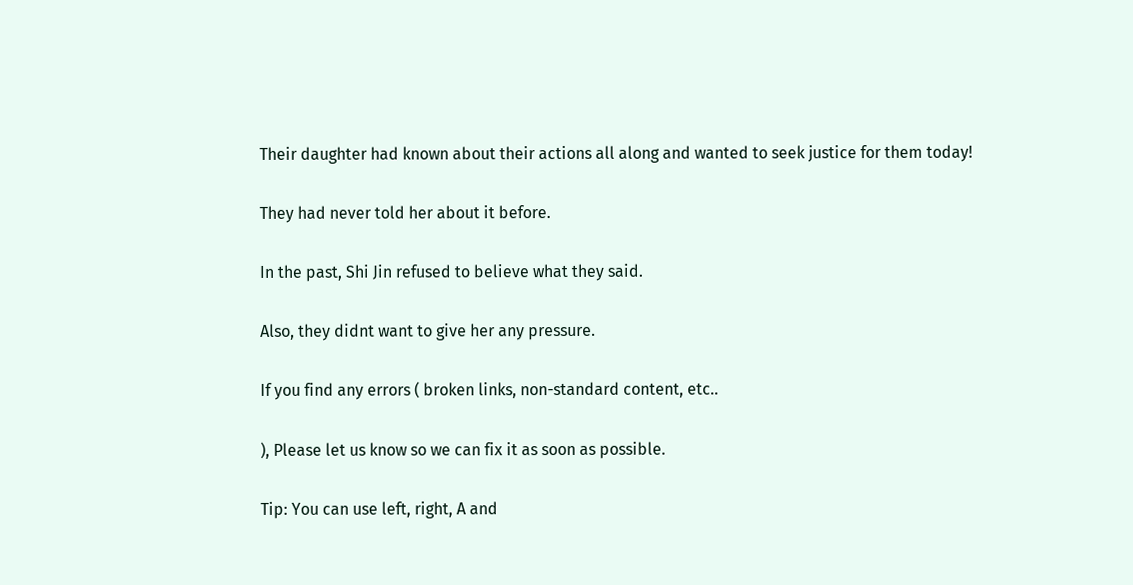Their daughter had known about their actions all along and wanted to seek justice for them today!

They had never told her about it before.

In the past, Shi Jin refused to believe what they said.

Also, they didnt want to give her any pressure.

If you find any errors ( broken links, non-standard content, etc..

), Please let us know so we can fix it as soon as possible.

Tip: You can use left, right, A and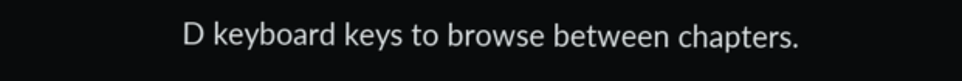D keyboard keys to browse between chapters.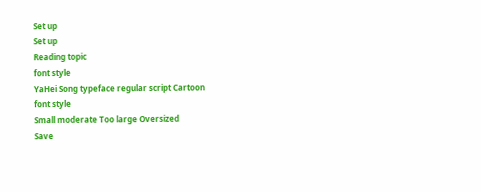Set up
Set up
Reading topic
font style
YaHei Song typeface regular script Cartoon
font style
Small moderate Too large Oversized
Save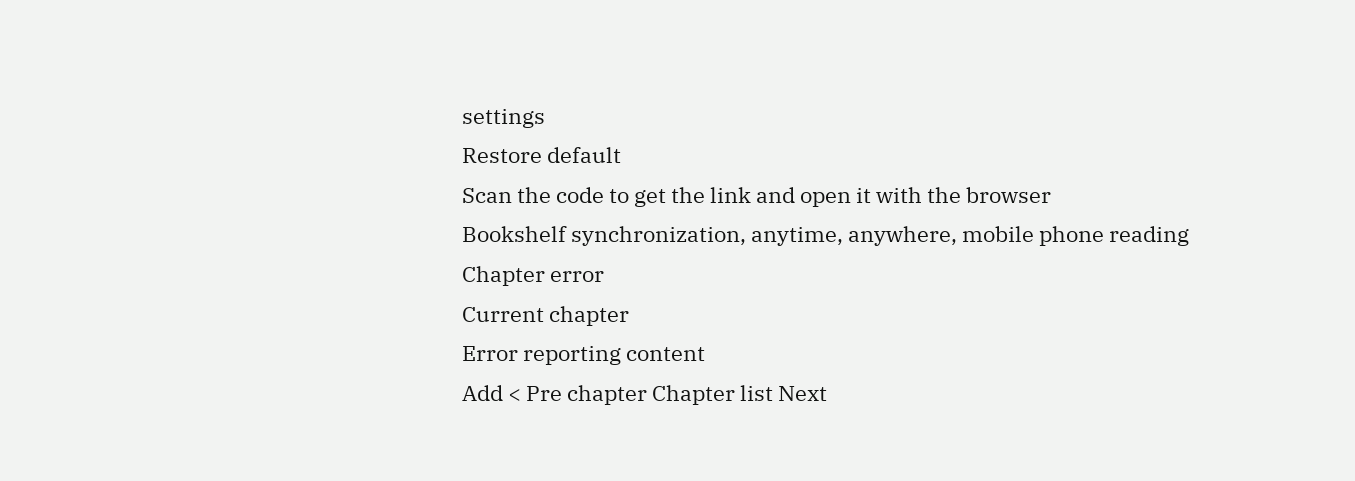settings
Restore default
Scan the code to get the link and open it with the browser
Bookshelf synchronization, anytime, anywhere, mobile phone reading
Chapter error
Current chapter
Error reporting content
Add < Pre chapter Chapter list Next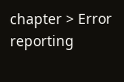chapter > Error reporting